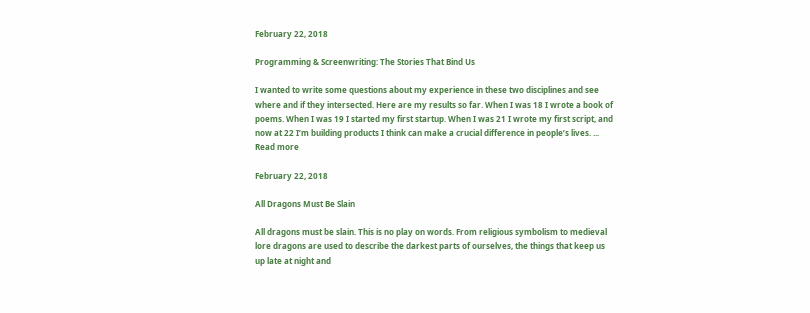February 22, 2018

Programming & Screenwriting: The Stories That Bind Us

I wanted to write some questions about my experience in these two disciplines and see where and if they intersected. Here are my results so far. When I was 18 I wrote a book of poems. When I was 19 I started my first startup. When I was 21 I wrote my first script, and now at 22 I’m building products I think can make a crucial difference in people’s lives. ... Read more

February 22, 2018

All Dragons Must Be Slain

All dragons must be slain. This is no play on words. From religious symbolism to medieval lore dragons are used to describe the darkest parts of ourselves, the things that keep us up late at night and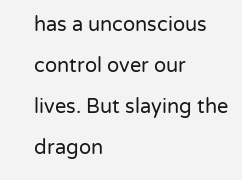has a unconscious control over our lives. But slaying the dragon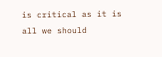is critical as it is all we should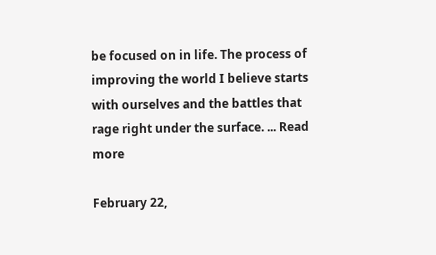be focused on in life. The process of improving the world I believe starts with ourselves and the battles that rage right under the surface. ... Read more

February 22,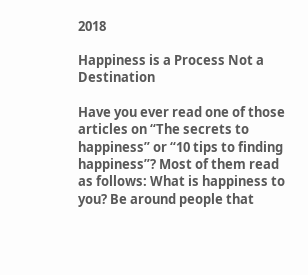2018

Happiness is a Process Not a Destination

Have you ever read one of those articles on “The secrets to happiness” or “10 tips to finding happiness”? Most of them read as follows: What is happiness to you? Be around people that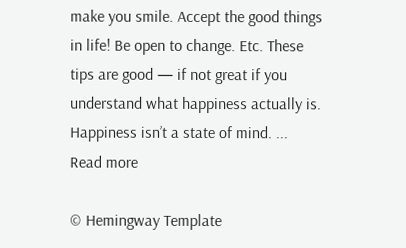make you smile. Accept the good things in life! Be open to change. Etc. These tips are good — if not great if you understand what happiness actually is. Happiness isn’t a state of mind. ... Read more

© Hemingway Template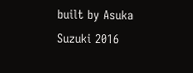built by Asuka Suzuki 2016